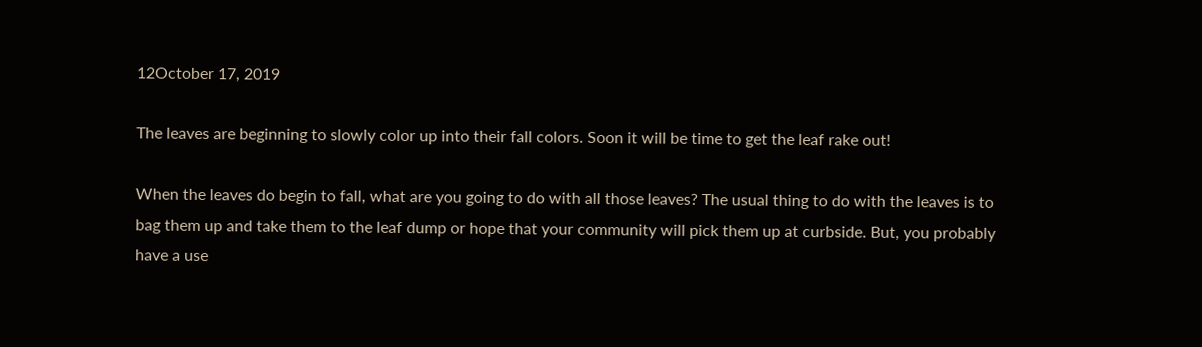12October 17, 2019

The leaves are beginning to slowly color up into their fall colors. Soon it will be time to get the leaf rake out!

When the leaves do begin to fall, what are you going to do with all those leaves? The usual thing to do with the leaves is to bag them up and take them to the leaf dump or hope that your community will pick them up at curbside. But, you probably have a use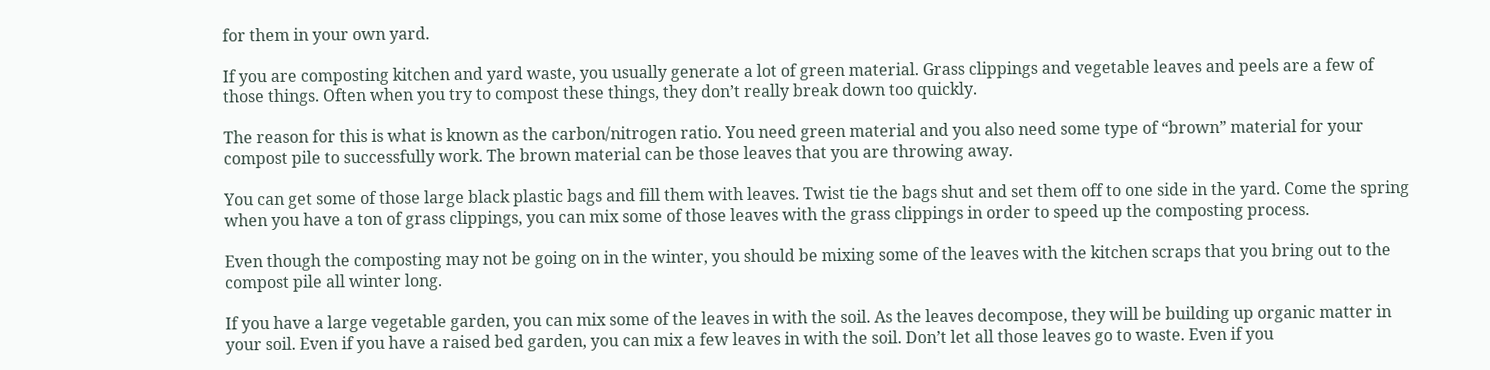for them in your own yard.

If you are composting kitchen and yard waste, you usually generate a lot of green material. Grass clippings and vegetable leaves and peels are a few of those things. Often when you try to compost these things, they don’t really break down too quickly.

The reason for this is what is known as the carbon/nitrogen ratio. You need green material and you also need some type of “brown” material for your compost pile to successfully work. The brown material can be those leaves that you are throwing away.

You can get some of those large black plastic bags and fill them with leaves. Twist tie the bags shut and set them off to one side in the yard. Come the spring when you have a ton of grass clippings, you can mix some of those leaves with the grass clippings in order to speed up the composting process.

Even though the composting may not be going on in the winter, you should be mixing some of the leaves with the kitchen scraps that you bring out to the compost pile all winter long.

If you have a large vegetable garden, you can mix some of the leaves in with the soil. As the leaves decompose, they will be building up organic matter in your soil. Even if you have a raised bed garden, you can mix a few leaves in with the soil. Don’t let all those leaves go to waste. Even if you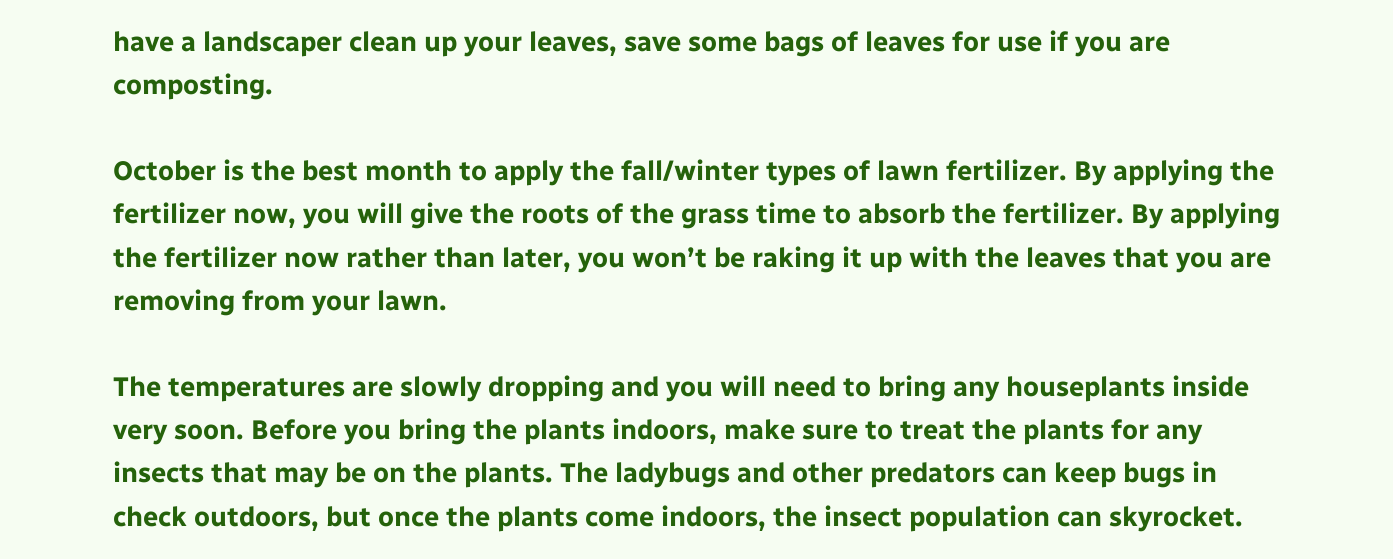have a landscaper clean up your leaves, save some bags of leaves for use if you are composting.

October is the best month to apply the fall/winter types of lawn fertilizer. By applying the fertilizer now, you will give the roots of the grass time to absorb the fertilizer. By applying the fertilizer now rather than later, you won’t be raking it up with the leaves that you are removing from your lawn.

The temperatures are slowly dropping and you will need to bring any houseplants inside very soon. Before you bring the plants indoors, make sure to treat the plants for any insects that may be on the plants. The ladybugs and other predators can keep bugs in check outdoors, but once the plants come indoors, the insect population can skyrocket.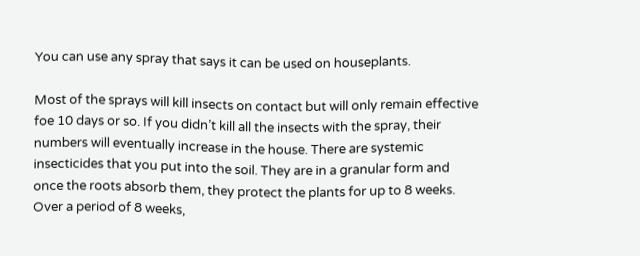You can use any spray that says it can be used on houseplants.

Most of the sprays will kill insects on contact but will only remain effective foe 10 days or so. If you didn’t kill all the insects with the spray, their numbers will eventually increase in the house. There are systemic insecticides that you put into the soil. They are in a granular form and once the roots absorb them, they protect the plants for up to 8 weeks. Over a period of 8 weeks,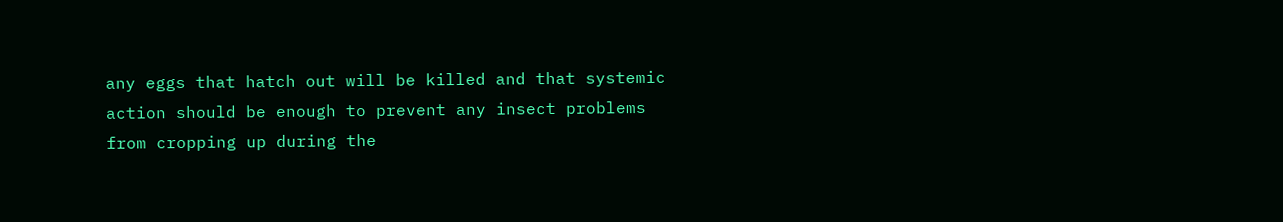any eggs that hatch out will be killed and that systemic action should be enough to prevent any insect problems from cropping up during the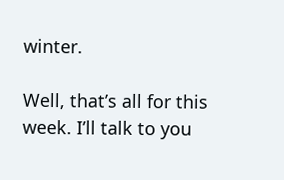winter.

Well, that’s all for this week. I’ll talk to you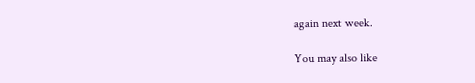again next week.

You may also like